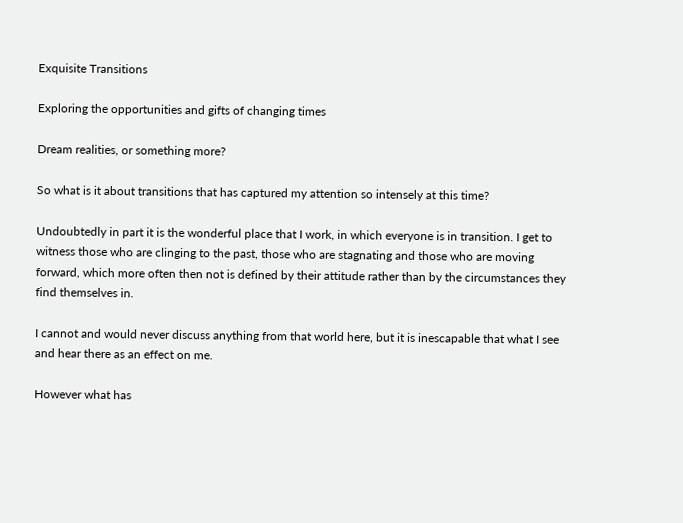Exquisite Transitions

Exploring the opportunities and gifts of changing times

Dream realities, or something more?

So what is it about transitions that has captured my attention so intensely at this time?

Undoubtedly in part it is the wonderful place that I work, in which everyone is in transition. I get to witness those who are clinging to the past, those who are stagnating and those who are moving forward, which more often then not is defined by their attitude rather than by the circumstances they find themselves in.

I cannot and would never discuss anything from that world here, but it is inescapable that what I see and hear there as an effect on me.

However what has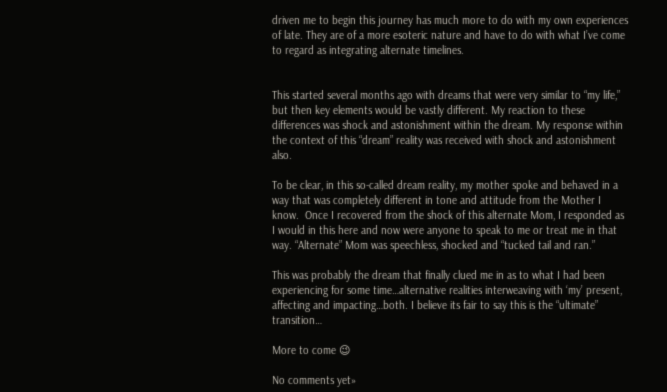driven me to begin this journey has much more to do with my own experiences of late. They are of a more esoteric nature and have to do with what I’ve come to regard as integrating alternate timelines.


This started several months ago with dreams that were very similar to “my life,” but then key elements would be vastly different. My reaction to these differences was shock and astonishment within the dream. My response within the context of this “dream” reality was received with shock and astonishment also.

To be clear, in this so-called dream reality, my mother spoke and behaved in a way that was completely different in tone and attitude from the Mother I know.  Once I recovered from the shock of this alternate Mom, I responded as I would in this here and now were anyone to speak to me or treat me in that way. “Alternate” Mom was speechless, shocked and “tucked tail and ran.”

This was probably the dream that finally clued me in as to what I had been experiencing for some time…alternative realities interweaving with ‘my’ present, affecting and impacting…both. I believe its fair to say this is the “ultimate” transition…

More to come 😉

No comments yet»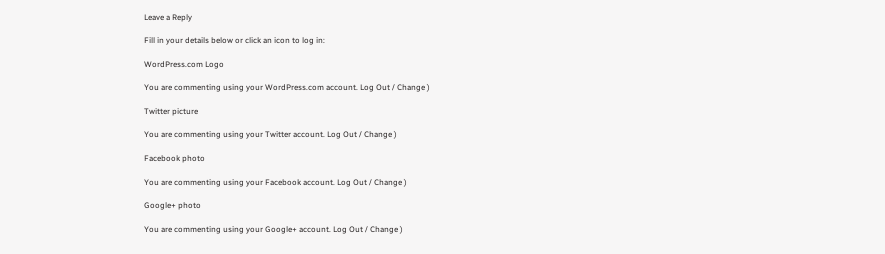Leave a Reply

Fill in your details below or click an icon to log in:

WordPress.com Logo

You are commenting using your WordPress.com account. Log Out / Change )

Twitter picture

You are commenting using your Twitter account. Log Out / Change )

Facebook photo

You are commenting using your Facebook account. Log Out / Change )

Google+ photo

You are commenting using your Google+ account. Log Out / Change )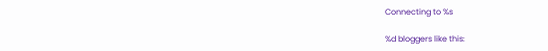Connecting to %s

%d bloggers like this: